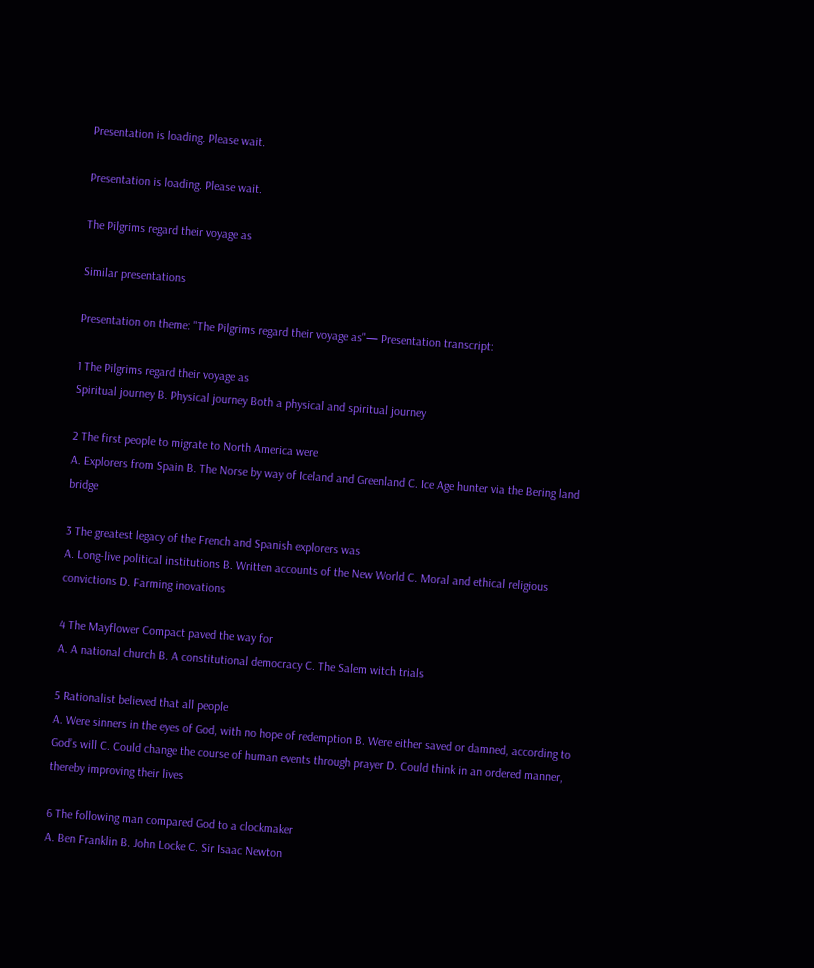Presentation is loading. Please wait.

Presentation is loading. Please wait.

The Pilgrims regard their voyage as

Similar presentations

Presentation on theme: "The Pilgrims regard their voyage as"— Presentation transcript:

1 The Pilgrims regard their voyage as
Spiritual journey B. Physical journey Both a physical and spiritual journey

2 The first people to migrate to North America were
A. Explorers from Spain B. The Norse by way of Iceland and Greenland C. Ice Age hunter via the Bering land bridge

3 The greatest legacy of the French and Spanish explorers was
A. Long-live political institutions B. Written accounts of the New World C. Moral and ethical religious convictions D. Farming inovations

4 The Mayflower Compact paved the way for
A. A national church B. A constitutional democracy C. The Salem witch trials

5 Rationalist believed that all people
A. Were sinners in the eyes of God, with no hope of redemption B. Were either saved or damned, according to God’s will C. Could change the course of human events through prayer D. Could think in an ordered manner, thereby improving their lives

6 The following man compared God to a clockmaker
A. Ben Franklin B. John Locke C. Sir Isaac Newton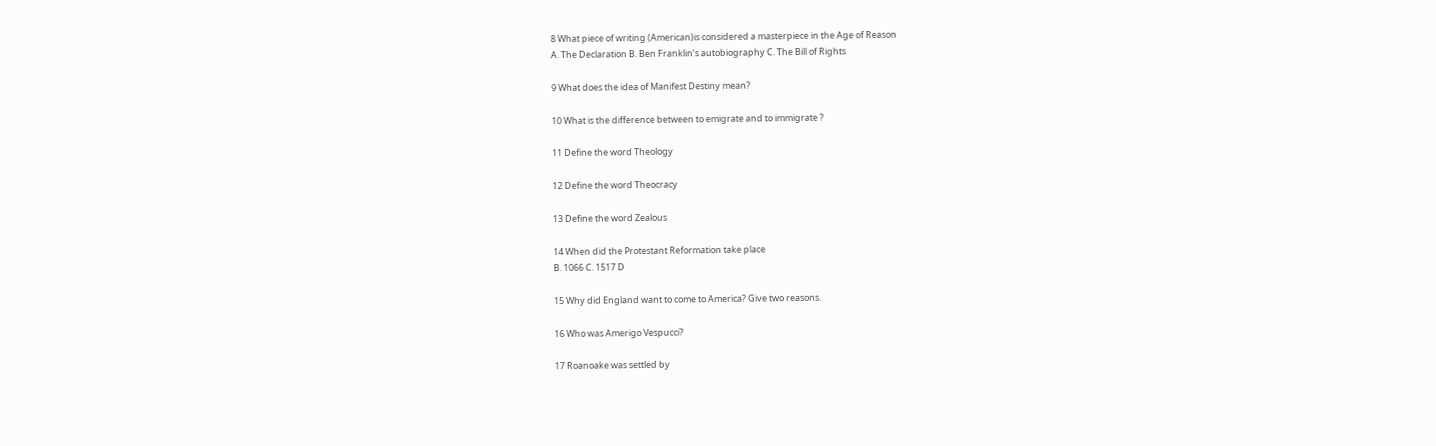8 What piece of writing (American)is considered a masterpiece in the Age of Reason
A. The Declaration B. Ben Franklin’s autobiography C. The Bill of Rights

9 What does the idea of Manifest Destiny mean?

10 What is the difference between to emigrate and to immigrate ?

11 Define the word Theology

12 Define the word Theocracy

13 Define the word Zealous

14 When did the Protestant Reformation take place
B. 1066 C. 1517 D

15 Why did England want to come to America? Give two reasons.

16 Who was Amerigo Vespucci?

17 Roanoake was settled by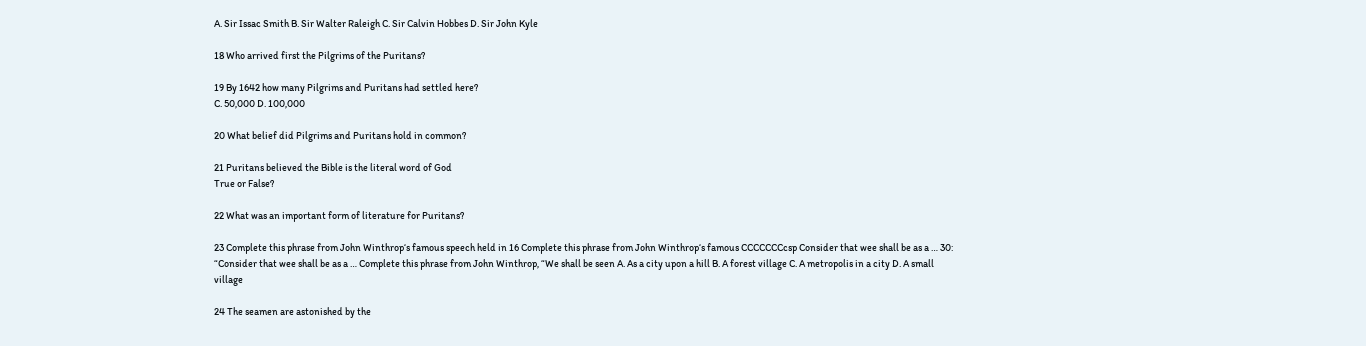A. Sir Issac Smith B. Sir Walter Raleigh C. Sir Calvin Hobbes D. Sir John Kyle

18 Who arrived first the Pilgrims of the Puritans?

19 By 1642 how many Pilgrims and Puritans had settled here?
C. 50,000 D. 100,000

20 What belief did Pilgrims and Puritans hold in common?

21 Puritans believed the Bible is the literal word of God
True or False?

22 What was an important form of literature for Puritans?

23 Complete this phrase from John Winthrop‘s famous speech held in 16 Complete this phrase from John Winthrop‘s famous CCCCCCCcsp Consider that wee shall be as a … 30: “Consider that wee shall be as a … Complete this phrase from John Winthrop, “We shall be seen A. As a city upon a hill B. A forest village C. A metropolis in a city D. A small village

24 The seamen are astonished by the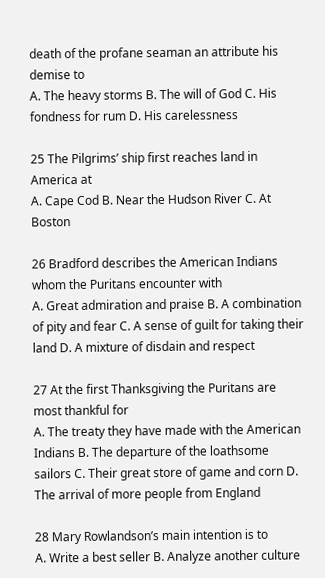death of the profane seaman an attribute his demise to
A. The heavy storms B. The will of God C. His fondness for rum D. His carelessness

25 The Pilgrims’ ship first reaches land in America at
A. Cape Cod B. Near the Hudson River C. At Boston

26 Bradford describes the American Indians whom the Puritans encounter with
A. Great admiration and praise B. A combination of pity and fear C. A sense of guilt for taking their land D. A mixture of disdain and respect

27 At the first Thanksgiving the Puritans are most thankful for
A. The treaty they have made with the American Indians B. The departure of the loathsome sailors C. Their great store of game and corn D. The arrival of more people from England

28 Mary Rowlandson’s main intention is to
A. Write a best seller B. Analyze another culture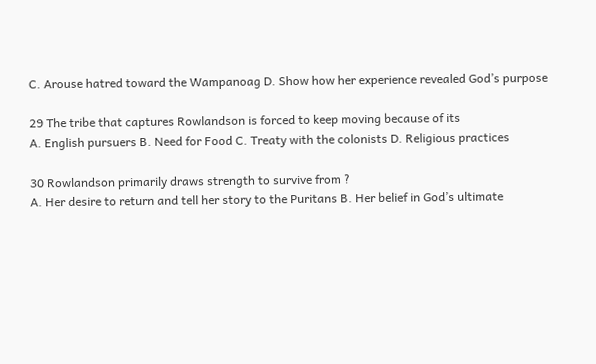C. Arouse hatred toward the Wampanoag D. Show how her experience revealed God’s purpose

29 The tribe that captures Rowlandson is forced to keep moving because of its
A. English pursuers B. Need for Food C. Treaty with the colonists D. Religious practices

30 Rowlandson primarily draws strength to survive from ?
A. Her desire to return and tell her story to the Puritans B. Her belief in God’s ultimate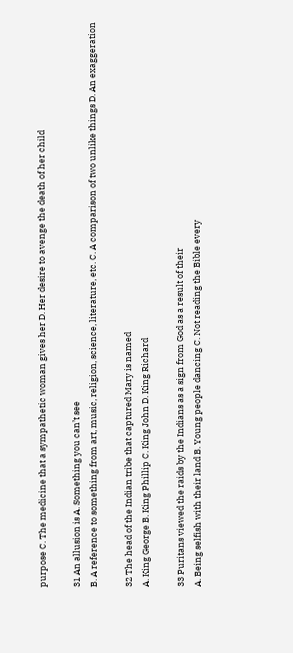purpose C. The medicine that a sympathetic woman gives her D. Her desire to avenge the death of her child

31 An allusion is A. Something you can’t see
B. A reference to something from art, music, religion, science, literature, etc. C. A comparison of two unlike things D. An exaggeration

32 The head of the Indian tribe that captured Mary is named
A. King George B. King Phillip C. King John D. King Richard

33 Puritans viewed the raids by the Indians as a sign from God as a result of their
A. Being selfish with their land B. Young people dancing C. Not reading the Bible every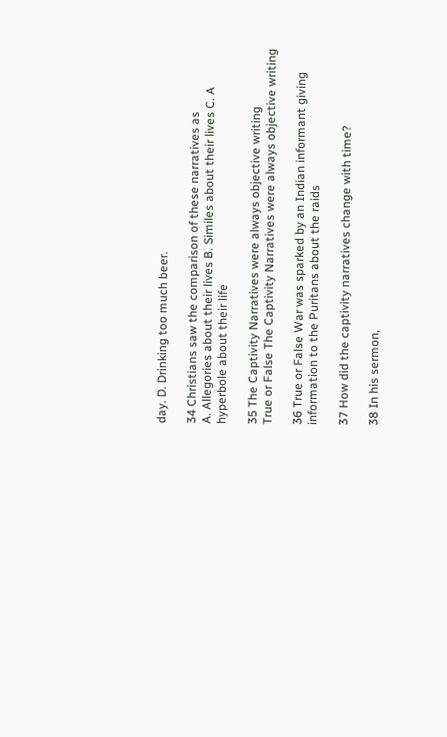day. D. Drinking too much beer.

34 Christians saw the comparison of these narratives as
A. Allegories about their lives B. Similes about their lives C. A hyperbole about their life

35 The Captivity Narratives were always objective writing
True or False The Captivity Narratives were always objective writing

36 True or False War was sparked by an Indian informant giving information to the Puritans about the raids

37 How did the captivity narratives change with time?

38 In his sermon,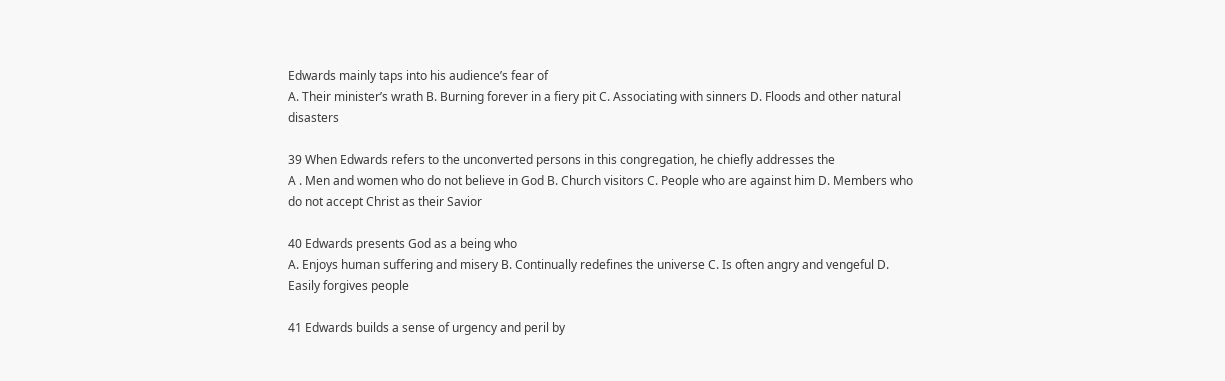Edwards mainly taps into his audience’s fear of
A. Their minister’s wrath B. Burning forever in a fiery pit C. Associating with sinners D. Floods and other natural disasters

39 When Edwards refers to the unconverted persons in this congregation, he chiefly addresses the
A . Men and women who do not believe in God B. Church visitors C. People who are against him D. Members who do not accept Christ as their Savior

40 Edwards presents God as a being who
A. Enjoys human suffering and misery B. Continually redefines the universe C. Is often angry and vengeful D. Easily forgives people

41 Edwards builds a sense of urgency and peril by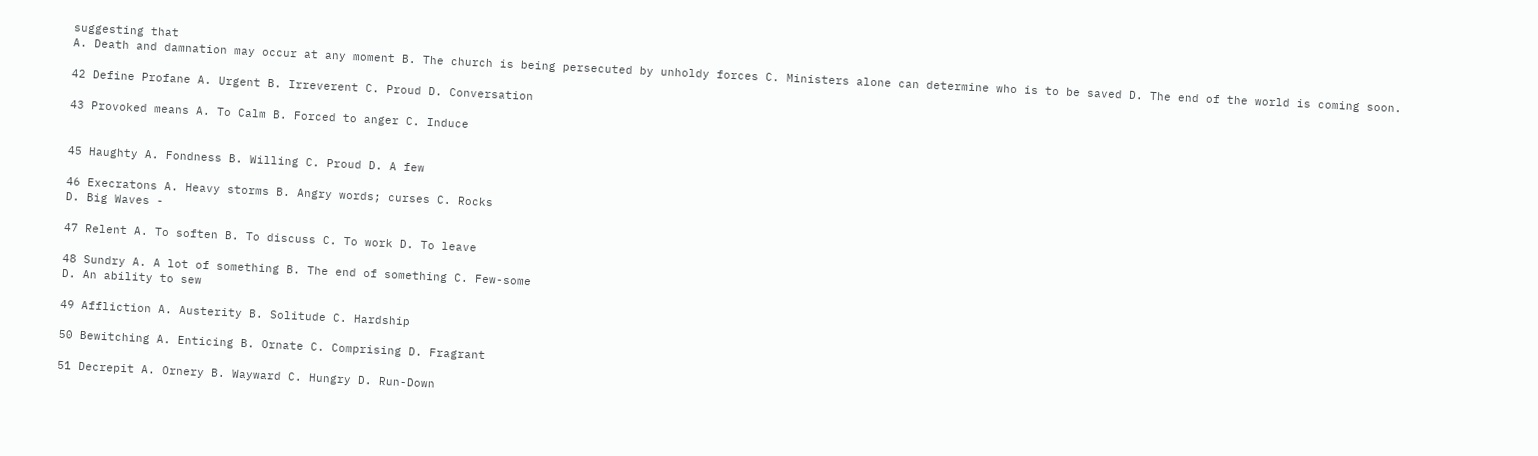suggesting that
A. Death and damnation may occur at any moment B. The church is being persecuted by unholdy forces C. Ministers alone can determine who is to be saved D. The end of the world is coming soon.

42 Define Profane A. Urgent B. Irreverent C. Proud D. Conversation

43 Provoked means A. To Calm B. Forced to anger C. Induce


45 Haughty A. Fondness B. Willing C. Proud D. A few

46 Execratons A. Heavy storms B. Angry words; curses C. Rocks
D. Big Waves -

47 Relent A. To soften B. To discuss C. To work D. To leave

48 Sundry A. A lot of something B. The end of something C. Few-some
D. An ability to sew

49 Affliction A. Austerity B. Solitude C. Hardship

50 Bewitching A. Enticing B. Ornate C. Comprising D. Fragrant

51 Decrepit A. Ornery B. Wayward C. Hungry D. Run-Down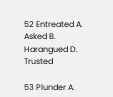52 Entreated A. Asked B. Harangued D. Trusted

53 Plunder A.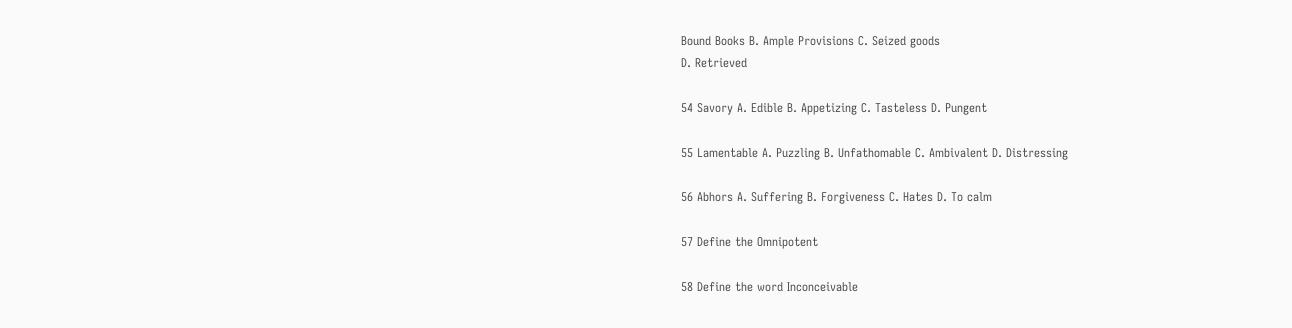Bound Books B. Ample Provisions C. Seized goods
D. Retrieved

54 Savory A. Edible B. Appetizing C. Tasteless D. Pungent

55 Lamentable A. Puzzling B. Unfathomable C. Ambivalent D. Distressing

56 Abhors A. Suffering B. Forgiveness C. Hates D. To calm

57 Define the Omnipotent

58 Define the word Inconceivable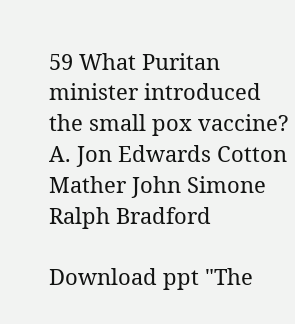59 What Puritan minister introduced the small pox vaccine?
A. Jon Edwards Cotton Mather John Simone Ralph Bradford

Download ppt "The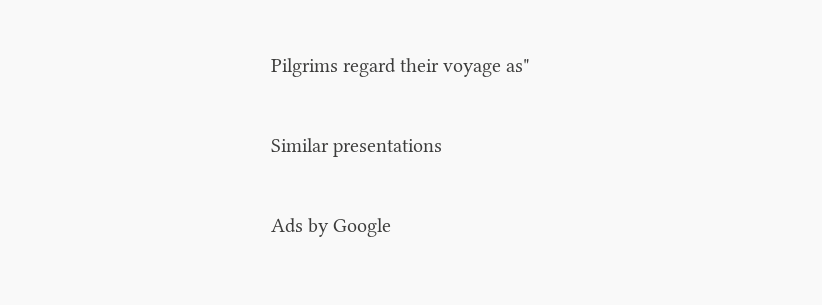Pilgrims regard their voyage as"

Similar presentations

Ads by Google